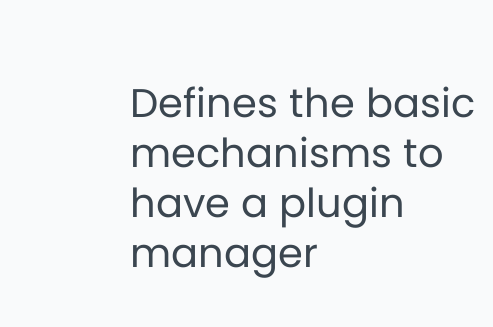Defines the basic mechanisms to have a plugin manager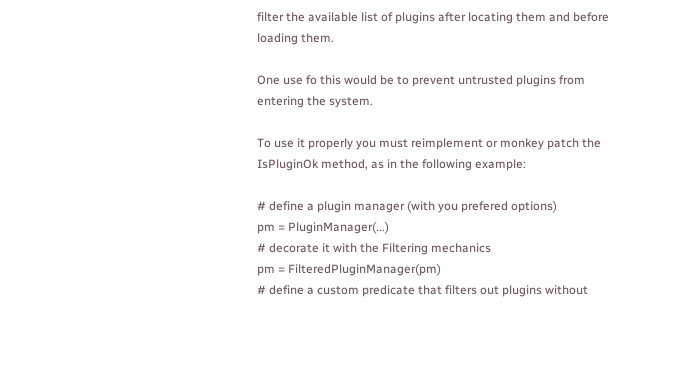filter the available list of plugins after locating them and before loading them.

One use fo this would be to prevent untrusted plugins from entering the system.

To use it properly you must reimplement or monkey patch the IsPluginOk method, as in the following example:

# define a plugin manager (with you prefered options)
pm = PluginManager(...)
# decorate it with the Filtering mechanics
pm = FilteredPluginManager(pm)
# define a custom predicate that filters out plugins without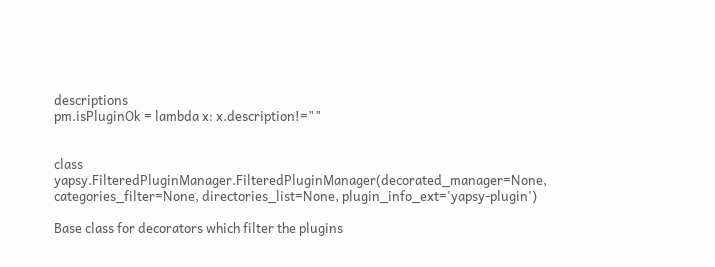descriptions
pm.isPluginOk = lambda x: x.description!=""


class yapsy.FilteredPluginManager.FilteredPluginManager(decorated_manager=None, categories_filter=None, directories_list=None, plugin_info_ext='yapsy-plugin')

Base class for decorators which filter the plugins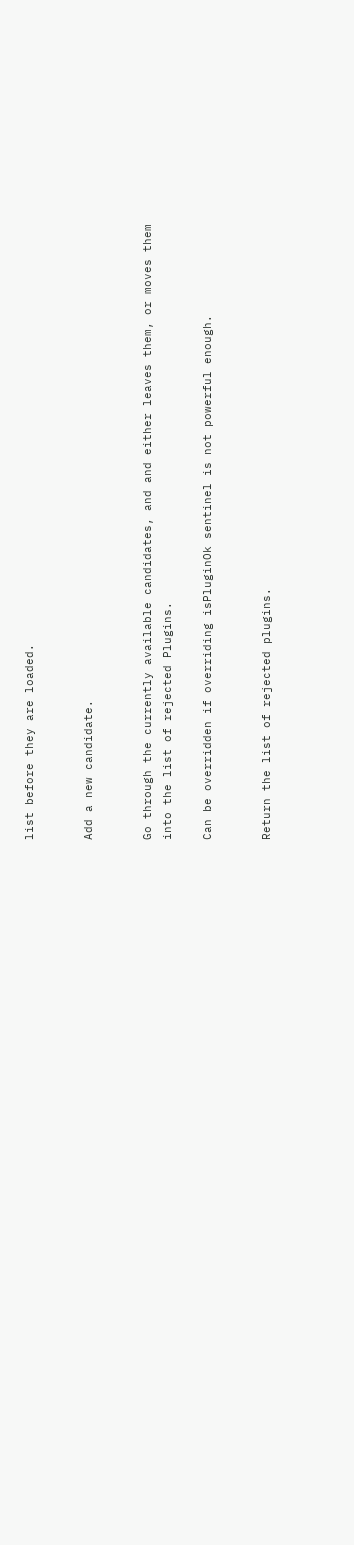list before they are loaded.


Add a new candidate.


Go through the currently available candidates, and and either leaves them, or moves them into the list of rejected Plugins.

Can be overridden if overriding isPluginOk sentinel is not powerful enough.


Return the list of rejected plugins.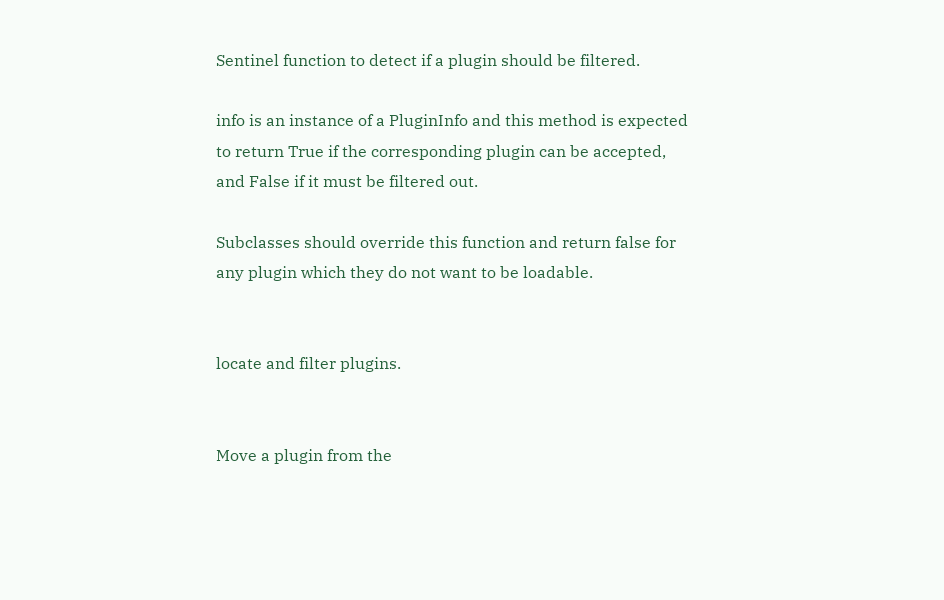Sentinel function to detect if a plugin should be filtered.

info is an instance of a PluginInfo and this method is expected to return True if the corresponding plugin can be accepted, and False if it must be filtered out.

Subclasses should override this function and return false for any plugin which they do not want to be loadable.


locate and filter plugins.


Move a plugin from the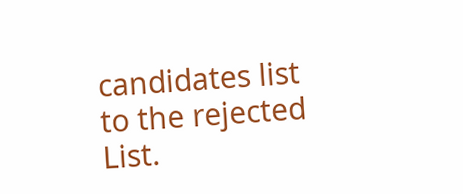candidates list to the rejected List.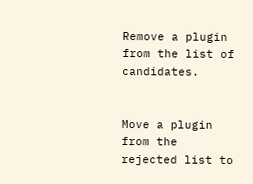Remove a plugin from the list of candidates.


Move a plugin from the rejected list to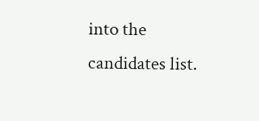into the candidates list.